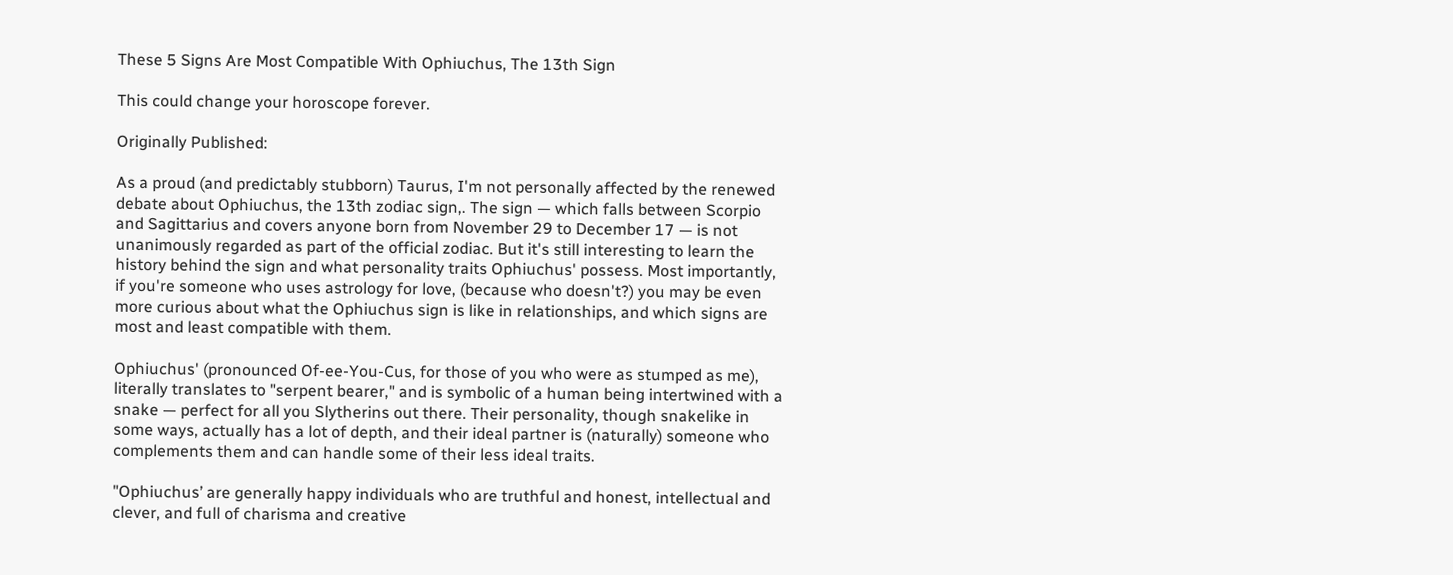These 5 Signs Are Most Compatible With Ophiuchus, The 13th Sign

This could change your horoscope forever.

Originally Published:

As a proud (and predictably stubborn) Taurus, I'm not personally affected by the renewed debate about Ophiuchus, the 13th zodiac sign,. The sign — which falls between Scorpio and Sagittarius and covers anyone born from November 29 to December 17 — is not unanimously regarded as part of the official zodiac. But it's still interesting to learn the history behind the sign and what personality traits Ophiuchus' possess. Most importantly, if you're someone who uses astrology for love, (because who doesn't?) you may be even more curious about what the Ophiuchus sign is like in relationships, and which signs are most and least compatible with them.

Ophiuchus' (pronounced Of-ee-You-Cus, for those of you who were as stumped as me), literally translates to "serpent bearer," and is symbolic of a human being intertwined with a snake — perfect for all you Slytherins out there. Their personality, though snakelike in some ways, actually has a lot of depth, and their ideal partner is (naturally) someone who complements them and can handle some of their less ideal traits.

"Ophiuchus’ are generally happy individuals who are truthful and honest, intellectual and clever, and full of charisma and creative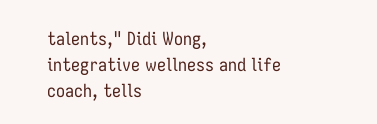talents," Didi Wong, integrative wellness and life coach, tells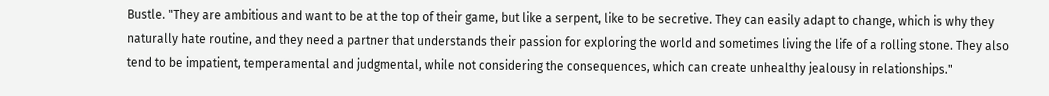Bustle. "They are ambitious and want to be at the top of their game, but like a serpent, like to be secretive. They can easily adapt to change, which is why they naturally hate routine, and they need a partner that understands their passion for exploring the world and sometimes living the life of a rolling stone. They also tend to be impatient, temperamental and judgmental, while not considering the consequences, which can create unhealthy jealousy in relationships."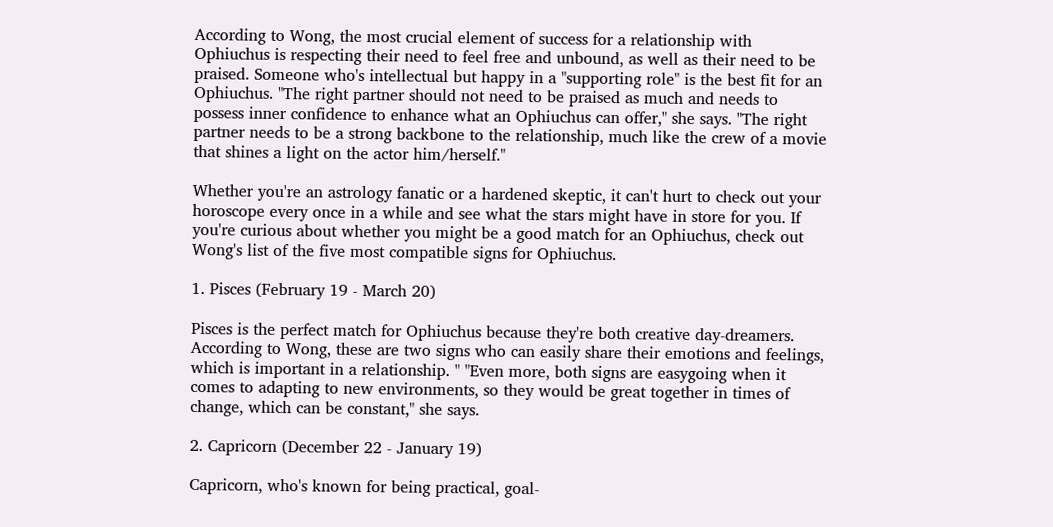According to Wong, the most crucial element of success for a relationship with Ophiuchus is respecting their need to feel free and unbound, as well as their need to be praised. Someone who's intellectual but happy in a "supporting role" is the best fit for an Ophiuchus. "The right partner should not need to be praised as much and needs to possess inner confidence to enhance what an Ophiuchus can offer," she says. "The right partner needs to be a strong backbone to the relationship, much like the crew of a movie that shines a light on the actor him/herself."

Whether you're an astrology fanatic or a hardened skeptic, it can't hurt to check out your horoscope every once in a while and see what the stars might have in store for you. If you're curious about whether you might be a good match for an Ophiuchus, check out Wong's list of the five most compatible signs for Ophiuchus.

1. Pisces (February 19 - March 20)

Pisces is the perfect match for Ophiuchus because they're both creative day-dreamers. According to Wong, these are two signs who can easily share their emotions and feelings, which is important in a relationship. " "Even more, both signs are easygoing when it comes to adapting to new environments, so they would be great together in times of change, which can be constant," she says.

2. Capricorn (December 22 - January 19)

Capricorn, who's known for being practical, goal-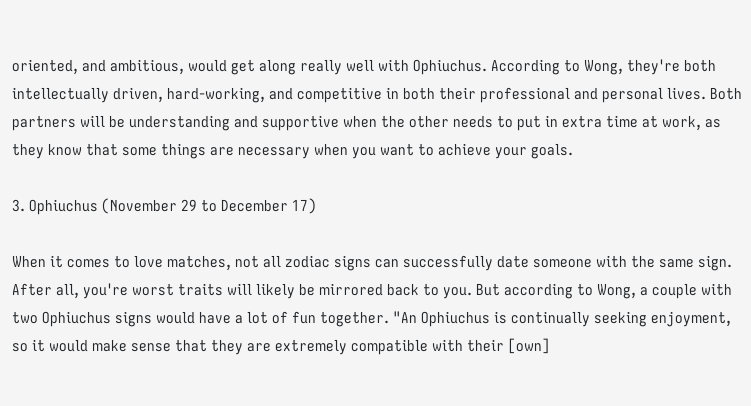oriented, and ambitious, would get along really well with Ophiuchus. According to Wong, they're both intellectually driven, hard-working, and competitive in both their professional and personal lives. Both partners will be understanding and supportive when the other needs to put in extra time at work, as they know that some things are necessary when you want to achieve your goals.

3. Ophiuchus (November 29 to December 17)

When it comes to love matches, not all zodiac signs can successfully date someone with the same sign. After all, you're worst traits will likely be mirrored back to you. But according to Wong, a couple with two Ophiuchus signs would have a lot of fun together. "An Ophiuchus is continually seeking enjoyment, so it would make sense that they are extremely compatible with their [own]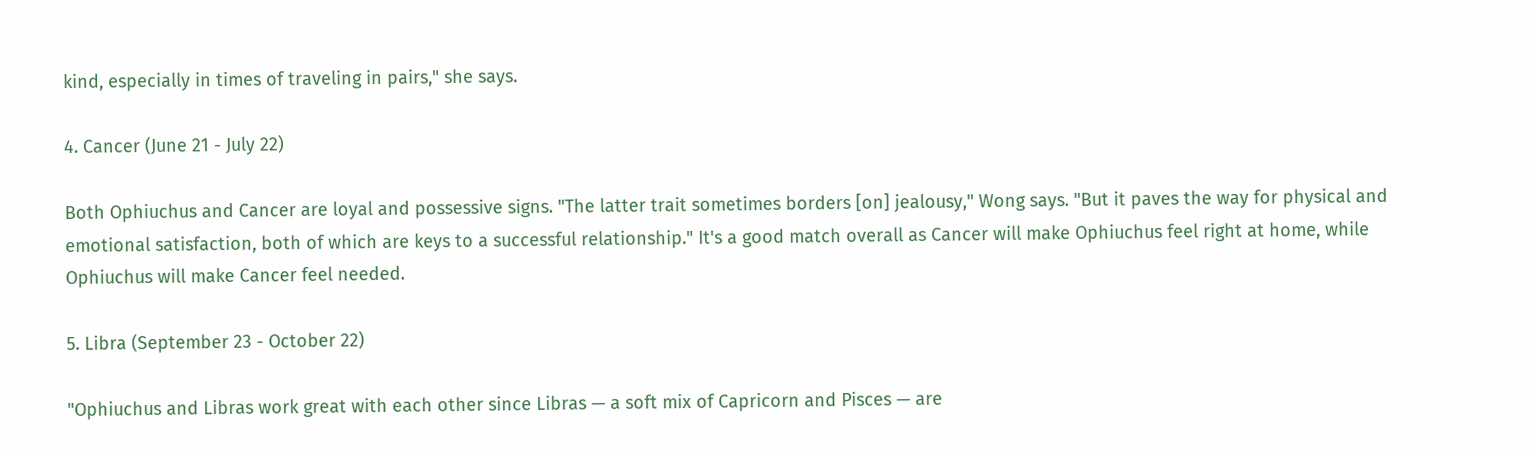kind, especially in times of traveling in pairs," she says.

4. Cancer (June 21 - July 22)

Both Ophiuchus and Cancer are loyal and possessive signs. "The latter trait sometimes borders [on] jealousy," Wong says. "But it paves the way for physical and emotional satisfaction, both of which are keys to a successful relationship." It's a good match overall as Cancer will make Ophiuchus feel right at home, while Ophiuchus will make Cancer feel needed.

5. Libra (September 23 - October 22)

"Ophiuchus and Libras work great with each other since Libras — a soft mix of Capricorn and Pisces — are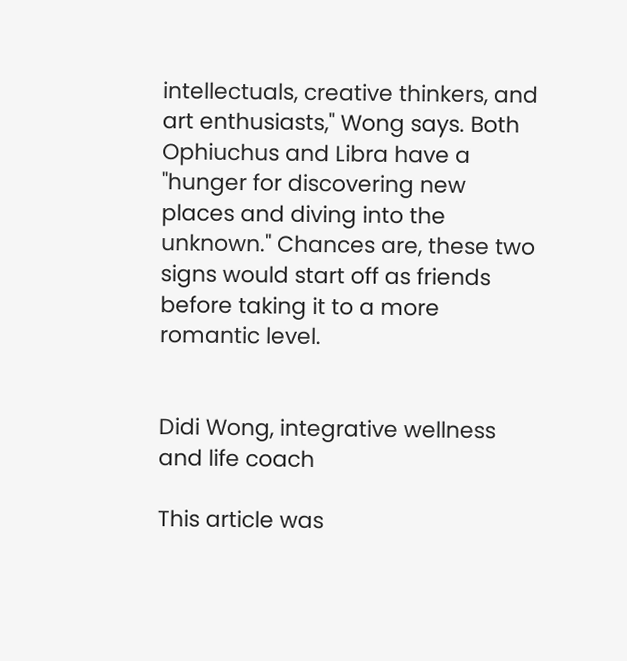intellectuals, creative thinkers, and art enthusiasts," Wong says. Both Ophiuchus and Libra have a "hunger for discovering new places and diving into the unknown." Chances are, these two signs would start off as friends before taking it to a more romantic level.


Didi Wong, integrative wellness and life coach

This article was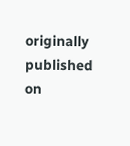originally published on